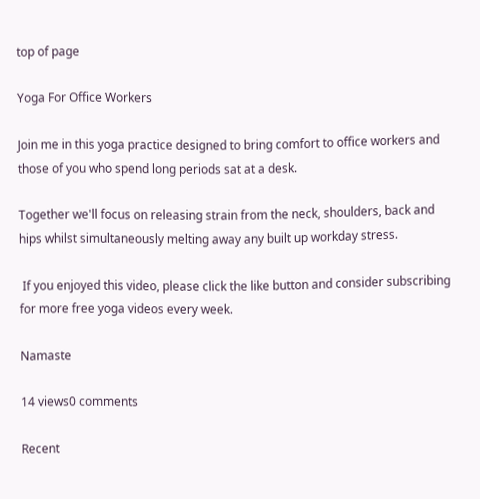top of page

Yoga For Office Workers

Join me in this yoga practice designed to bring comfort to office workers and those of you who spend long periods sat at a desk.

Together we'll focus on releasing strain from the neck, shoulders, back and hips whilst simultaneously melting away any built up workday stress.

 If you enjoyed this video, please click the like button and consider subscribing for more free yoga videos every week.

Namaste

14 views0 comments

Recent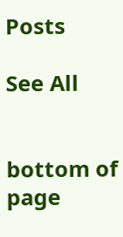Posts

See All


bottom of page